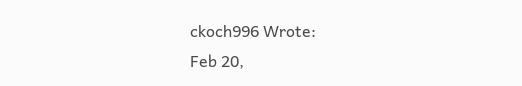ckoch996 Wrote:
Feb 20,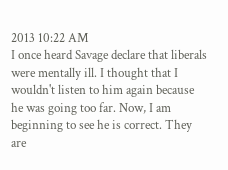2013 10:22 AM
I once heard Savage declare that liberals were mentally ill. I thought that I wouldn't listen to him again because he was going too far. Now, I am beginning to see he is correct. They are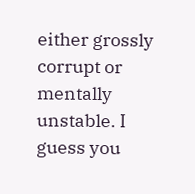either grossly corrupt or mentally unstable. I guess you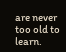are never too old to learn.